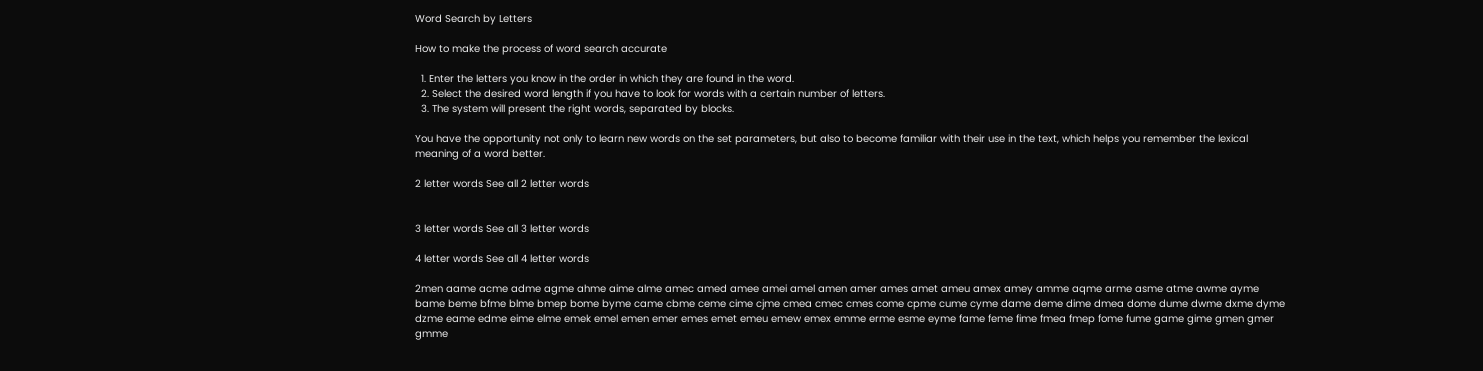Word Search by Letters

How to make the process of word search accurate

  1. Enter the letters you know in the order in which they are found in the word.
  2. Select the desired word length if you have to look for words with a certain number of letters.
  3. The system will present the right words, separated by blocks.

You have the opportunity not only to learn new words on the set parameters, but also to become familiar with their use in the text, which helps you remember the lexical meaning of a word better.

2 letter words See all 2 letter words


3 letter words See all 3 letter words

4 letter words See all 4 letter words

2men aame acme adme agme ahme aime alme amec amed amee amei amel amen amer ames amet ameu amex amey amme aqme arme asme atme awme ayme bame beme bfme blme bmep bome byme came cbme ceme cime cjme cmea cmec cmes come cpme cume cyme dame deme dime dmea dome dume dwme dxme dyme dzme eame edme eime elme emek emel emen emer emes emet emeu emew emex emme erme esme eyme fame feme fime fmea fmep fome fume game gime gmen gmer gmme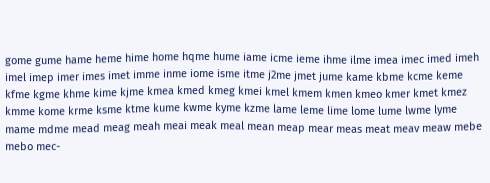gome gume hame heme hime home hqme hume iame icme ieme ihme ilme imea imec imed imeh imel imep imer imes imet imme inme iome isme itme j2me jmet jume kame kbme kcme keme kfme kgme khme kime kjme kmea kmed kmeg kmei kmel kmem kmen kmeo kmer kmet kmez kmme kome krme ksme ktme kume kwme kyme kzme lame leme lime lome lume lwme lyme mame mdme mead meag meah meai meak meal mean meap mear meas meat meav meaw mebe mebo mec-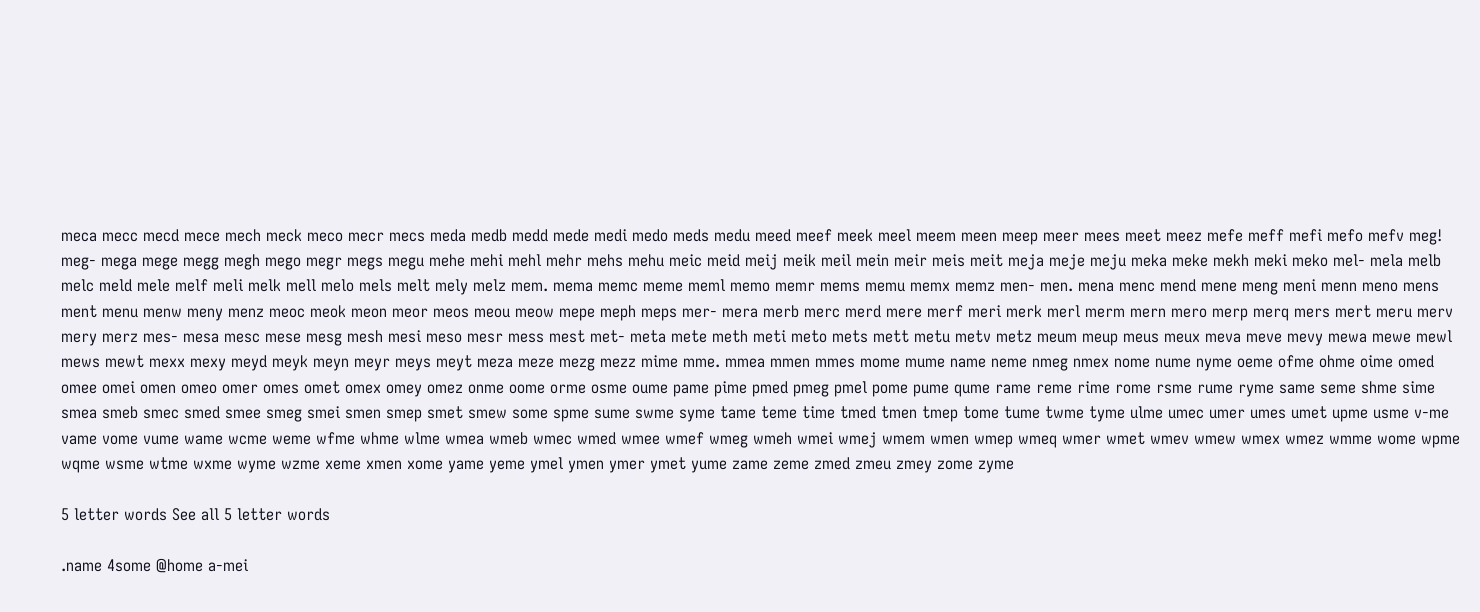meca mecc mecd mece mech meck meco mecr mecs meda medb medd mede medi medo meds medu meed meef meek meel meem meen meep meer mees meet meez mefe meff mefi mefo mefv meg! meg- mega mege megg megh mego megr megs megu mehe mehi mehl mehr mehs mehu meic meid meij meik meil mein meir meis meit meja meje meju meka meke mekh meki meko mel- mela melb melc meld mele melf meli melk mell melo mels melt mely melz mem. mema memc meme meml memo memr mems memu memx memz men- men. mena menc mend mene meng meni menn meno mens ment menu menw meny menz meoc meok meon meor meos meou meow mepe meph meps mer- mera merb merc merd mere merf meri merk merl merm mern mero merp merq mers mert meru merv mery merz mes- mesa mesc mese mesg mesh mesi meso mesr mess mest met- meta mete meth meti meto mets mett metu metv metz meum meup meus meux meva meve mevy mewa mewe mewl mews mewt mexx mexy meyd meyk meyn meyr meys meyt meza meze mezg mezz mime mme. mmea mmen mmes mome mume name neme nmeg nmex nome nume nyme oeme ofme ohme oime omed omee omei omen omeo omer omes omet omex omey omez onme oome orme osme oume pame pime pmed pmeg pmel pome pume qume rame reme rime rome rsme rume ryme same seme shme sime smea smeb smec smed smee smeg smei smen smep smet smew some spme sume swme syme tame teme time tmed tmen tmep tome tume twme tyme ulme umec umer umes umet upme usme v-me vame vome vume wame wcme weme wfme whme wlme wmea wmeb wmec wmed wmee wmef wmeg wmeh wmei wmej wmem wmen wmep wmeq wmer wmet wmev wmew wmex wmez wmme wome wpme wqme wsme wtme wxme wyme wzme xeme xmen xome yame yeme ymel ymen ymer ymet yume zame zeme zmed zmeu zmey zome zyme

5 letter words See all 5 letter words

.name 4some @home a-mei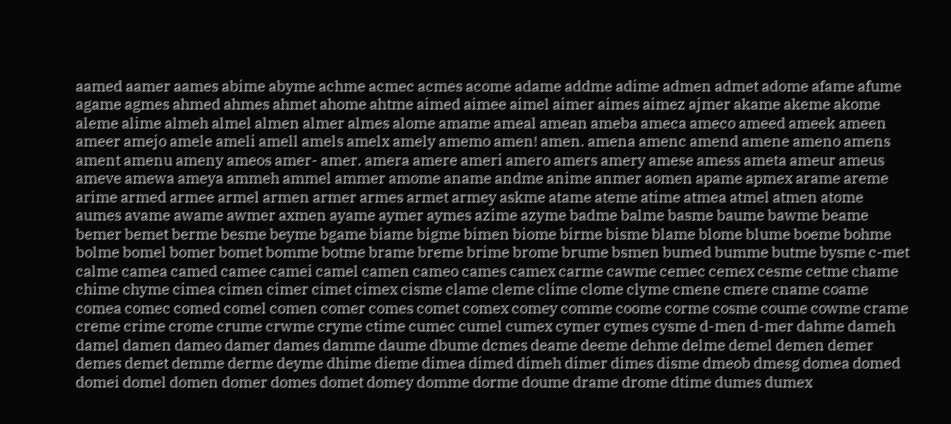aamed aamer aames abime abyme achme acmec acmes acome adame addme adime admen admet adome afame afume agame agmes ahmed ahmes ahmet ahome ahtme aimed aimee aimel aimer aimes aimez ajmer akame akeme akome aleme alime almeh almel almen almer almes alome amame ameal amean ameba ameca ameco ameed ameek ameen ameer amejo amele ameli amell amels amelx amely amemo amen! amen. amena amenc amend amene ameno amens ament amenu ameny ameos amer- amer. amera amere ameri amero amers amery amese amess ameta ameur ameus ameve amewa ameya ammeh ammel ammer amome aname andme anime anmer aomen apame apmex arame areme arime armed armee armel armen armer armes armet armey askme atame ateme atime atmea atmel atmen atome aumes avame awame awmer axmen ayame aymer aymes azime azyme badme balme basme baume bawme beame bemer bemet berme besme beyme bgame biame bigme bimen biome birme bisme blame blome blume boeme bohme bolme bomel bomer bomet bomme botme brame breme brime brome brume bsmen bumed bumme butme bysme c-met calme camea camed camee camei camel camen cameo cames camex carme cawme cemec cemex cesme cetme chame chime chyme cimea cimen cimer cimet cimex cisme clame cleme clime clome clyme cmene cmere cname coame comea comec comed comel comen comer comes comet comex comey comme coome corme cosme coume cowme crame creme crime crome crume crwme cryme ctime cumec cumel cumex cymer cymes cysme d-men d-mer dahme dameh damel damen dameo damer dames damme daume dbume dcmes deame deeme dehme delme demel demen demer demes demet demme derme deyme dhime dieme dimea dimed dimeh dimer dimes disme dmeob dmesg domea domed domei domel domen domer domes domet domey domme dorme doume drame drome dtime dumes dumex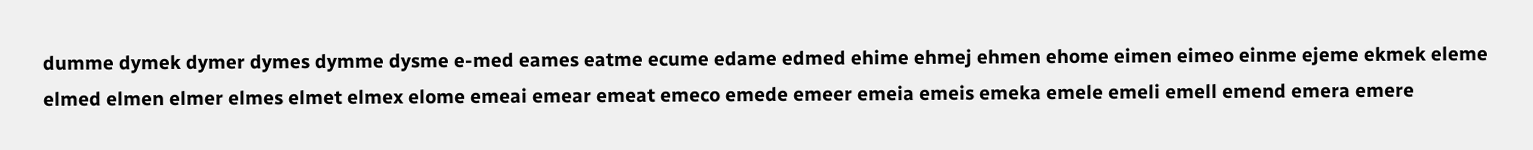dumme dymek dymer dymes dymme dysme e-med eames eatme ecume edame edmed ehime ehmej ehmen ehome eimen eimeo einme ejeme ekmek eleme elmed elmen elmer elmes elmet elmex elome emeai emear emeat emeco emede emeer emeia emeis emeka emele emeli emell emend emera emere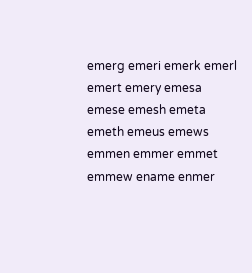emerg emeri emerk emerl emert emery emesa emese emesh emeta emeth emeus emews emmen emmer emmet emmew ename enmer